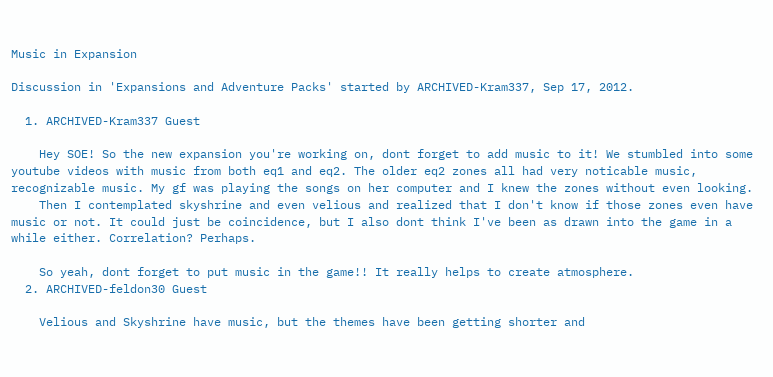Music in Expansion

Discussion in 'Expansions and Adventure Packs' started by ARCHIVED-Kram337, Sep 17, 2012.

  1. ARCHIVED-Kram337 Guest

    Hey SOE! So the new expansion you're working on, dont forget to add music to it! We stumbled into some youtube videos with music from both eq1 and eq2. The older eq2 zones all had very noticable music, recognizable music. My gf was playing the songs on her computer and I knew the zones without even looking.
    Then I contemplated skyshrine and even velious and realized that I don't know if those zones even have music or not. It could just be coincidence, but I also dont think I've been as drawn into the game in a while either. Correlation? Perhaps.

    So yeah, dont forget to put music in the game!! It really helps to create atmosphere.
  2. ARCHIVED-feldon30 Guest

    Velious and Skyshrine have music, but the themes have been getting shorter and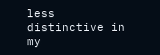less distinctive in my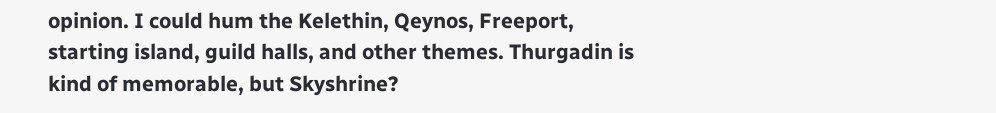opinion. I could hum the Kelethin, Qeynos, Freeport, starting island, guild halls, and other themes. Thurgadin is kind of memorable, but Skyshrine?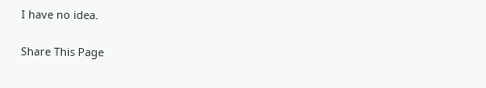I have no idea.

Share This Page